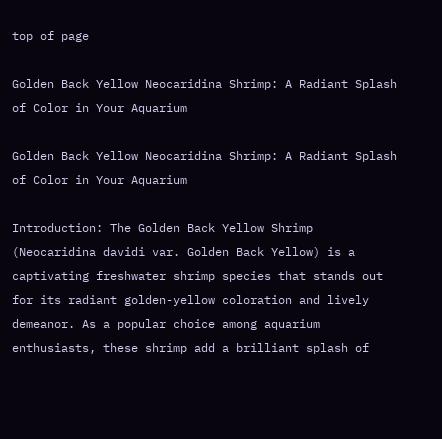top of page

Golden Back Yellow Neocaridina Shrimp: A Radiant Splash of Color in Your Aquarium

Golden Back Yellow Neocaridina Shrimp: A Radiant Splash of Color in Your Aquarium

Introduction: The Golden Back Yellow Shrimp (Neocaridina davidi var. Golden Back Yellow) is a captivating freshwater shrimp species that stands out for its radiant golden-yellow coloration and lively demeanor. As a popular choice among aquarium enthusiasts, these shrimp add a brilliant splash of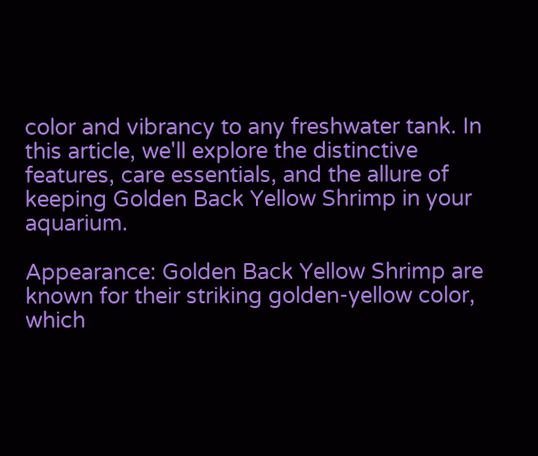color and vibrancy to any freshwater tank. In this article, we'll explore the distinctive features, care essentials, and the allure of keeping Golden Back Yellow Shrimp in your aquarium.

Appearance: Golden Back Yellow Shrimp are known for their striking golden-yellow color, which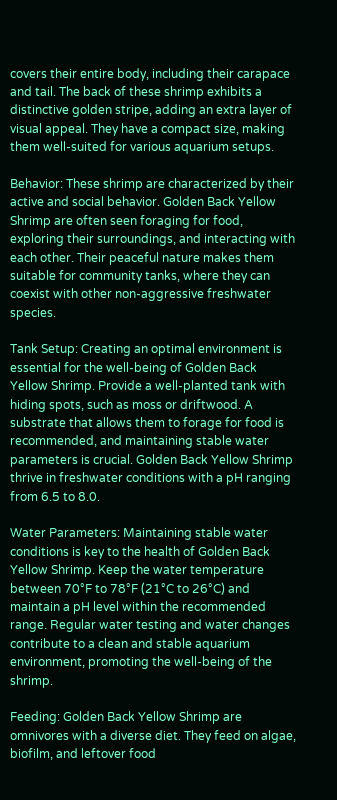covers their entire body, including their carapace and tail. The back of these shrimp exhibits a distinctive golden stripe, adding an extra layer of visual appeal. They have a compact size, making them well-suited for various aquarium setups.

Behavior: These shrimp are characterized by their active and social behavior. Golden Back Yellow Shrimp are often seen foraging for food, exploring their surroundings, and interacting with each other. Their peaceful nature makes them suitable for community tanks, where they can coexist with other non-aggressive freshwater species.

Tank Setup: Creating an optimal environment is essential for the well-being of Golden Back Yellow Shrimp. Provide a well-planted tank with hiding spots, such as moss or driftwood. A substrate that allows them to forage for food is recommended, and maintaining stable water parameters is crucial. Golden Back Yellow Shrimp thrive in freshwater conditions with a pH ranging from 6.5 to 8.0.

Water Parameters: Maintaining stable water conditions is key to the health of Golden Back Yellow Shrimp. Keep the water temperature between 70°F to 78°F (21°C to 26°C) and maintain a pH level within the recommended range. Regular water testing and water changes contribute to a clean and stable aquarium environment, promoting the well-being of the shrimp.

Feeding: Golden Back Yellow Shrimp are omnivores with a diverse diet. They feed on algae, biofilm, and leftover food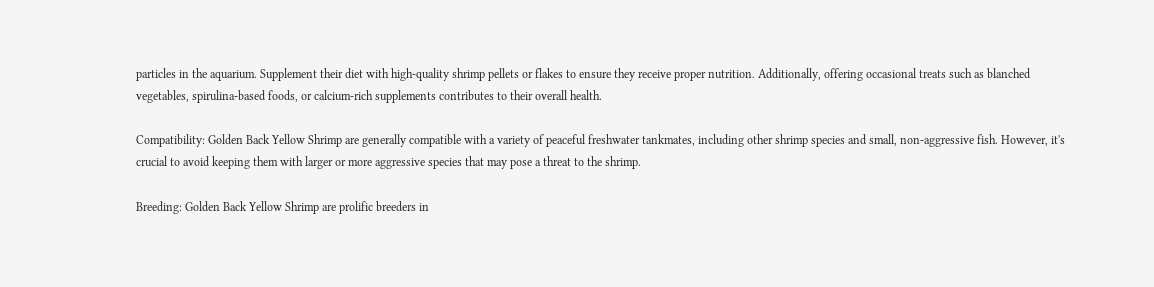particles in the aquarium. Supplement their diet with high-quality shrimp pellets or flakes to ensure they receive proper nutrition. Additionally, offering occasional treats such as blanched vegetables, spirulina-based foods, or calcium-rich supplements contributes to their overall health.

Compatibility: Golden Back Yellow Shrimp are generally compatible with a variety of peaceful freshwater tankmates, including other shrimp species and small, non-aggressive fish. However, it's crucial to avoid keeping them with larger or more aggressive species that may pose a threat to the shrimp.

Breeding: Golden Back Yellow Shrimp are prolific breeders in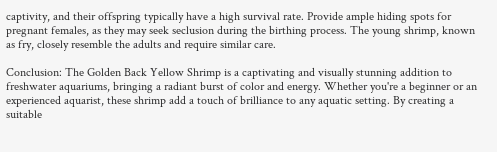captivity, and their offspring typically have a high survival rate. Provide ample hiding spots for pregnant females, as they may seek seclusion during the birthing process. The young shrimp, known as fry, closely resemble the adults and require similar care.

Conclusion: The Golden Back Yellow Shrimp is a captivating and visually stunning addition to freshwater aquariums, bringing a radiant burst of color and energy. Whether you're a beginner or an experienced aquarist, these shrimp add a touch of brilliance to any aquatic setting. By creating a suitable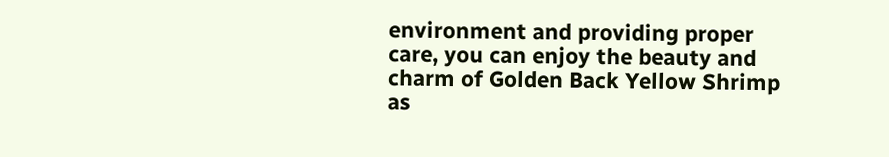environment and providing proper care, you can enjoy the beauty and charm of Golden Back Yellow Shrimp as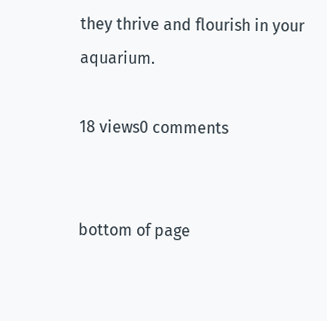they thrive and flourish in your aquarium.

18 views0 comments


bottom of page